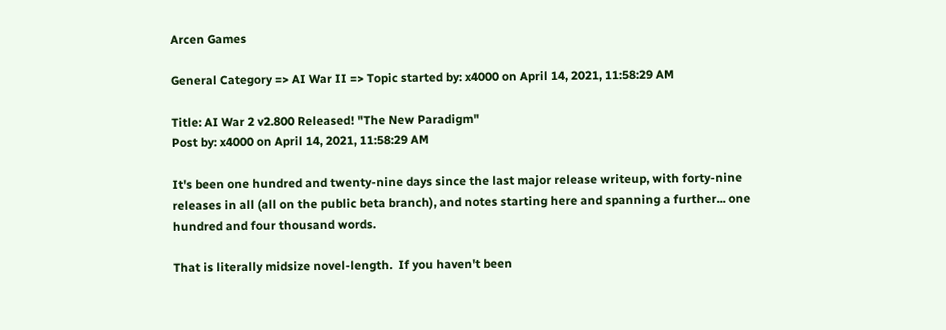Arcen Games

General Category => AI War II => Topic started by: x4000 on April 14, 2021, 11:58:29 AM

Title: AI War 2 v2.800 Released! "The New Paradigm"
Post by: x4000 on April 14, 2021, 11:58:29 AM

It's been one hundred and twenty-nine days since the last major release writeup, with forty-nine releases in all (all on the public beta branch), and notes starting here and spanning a further... one hundred and four thousand words.

That is literally midsize novel-length.  If you haven't been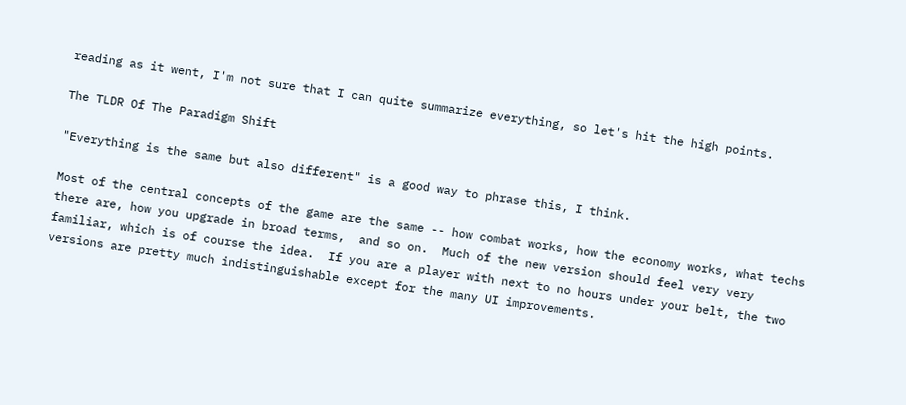reading as it went, I'm not sure that I can quite summarize everything, so let's hit the high points.

The TLDR Of The Paradigm Shift

"Everything is the same but also different" is a good way to phrase this, I think.

Most of the central concepts of the game are the same -- how combat works, how the economy works, what techs there are, how you upgrade in broad terms,  and so on.  Much of the new version should feel very very familiar, which is of course the idea.  If you are a player with next to no hours under your belt, the two versions are pretty much indistinguishable except for the many UI improvements.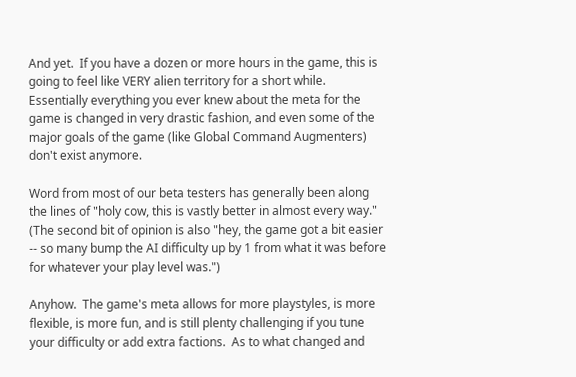And yet.  If you have a dozen or more hours in the game, this is going to feel like VERY alien territory for a short while.  Essentially everything you ever knew about the meta for the game is changed in very drastic fashion, and even some of the major goals of the game (like Global Command Augmenters) don't exist anymore.

Word from most of our beta testers has generally been along the lines of "holy cow, this is vastly better in almost every way."  (The second bit of opinion is also "hey, the game got a bit easier -- so many bump the AI difficulty up by 1 from what it was before for whatever your play level was.")

Anyhow.  The game's meta allows for more playstyles, is more flexible, is more fun, and is still plenty challenging if you tune your difficulty or add extra factions.  As to what changed and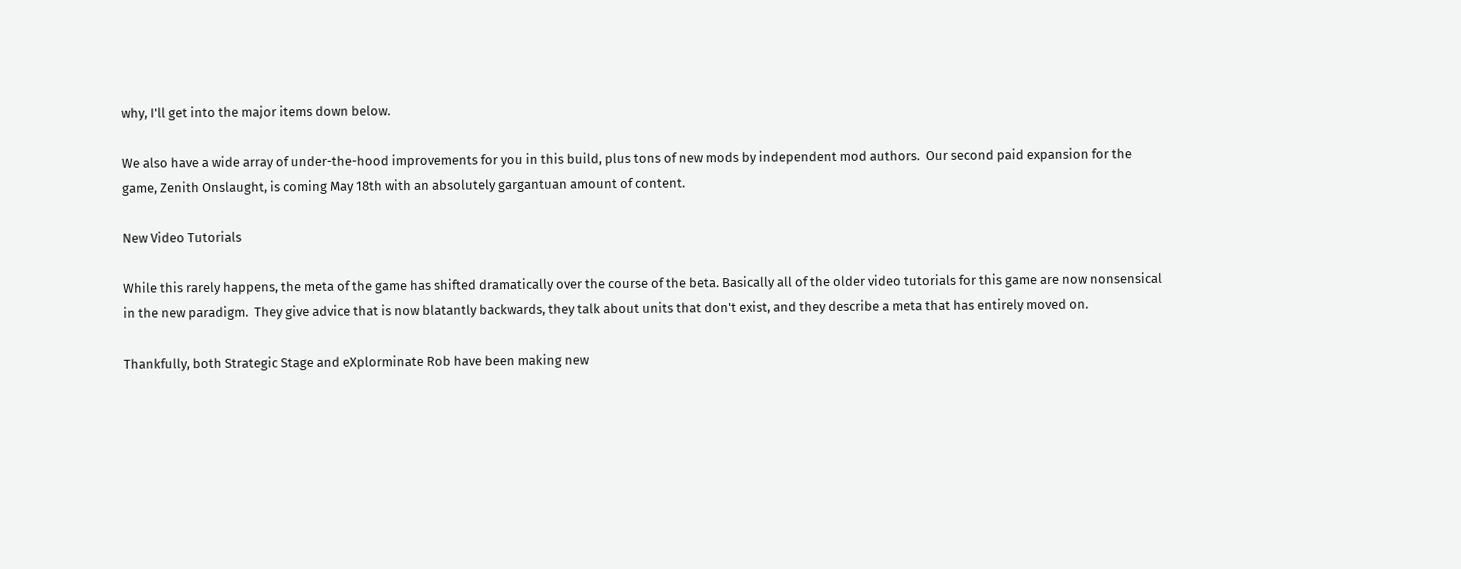why, I'll get into the major items down below.

We also have a wide array of under-the-hood improvements for you in this build, plus tons of new mods by independent mod authors.  Our second paid expansion for the game, Zenith Onslaught, is coming May 18th with an absolutely gargantuan amount of content.

New Video Tutorials

While this rarely happens, the meta of the game has shifted dramatically over the course of the beta. Basically all of the older video tutorials for this game are now nonsensical in the new paradigm.  They give advice that is now blatantly backwards, they talk about units that don't exist, and they describe a meta that has entirely moved on.

Thankfully, both Strategic Stage and eXplorminate Rob have been making new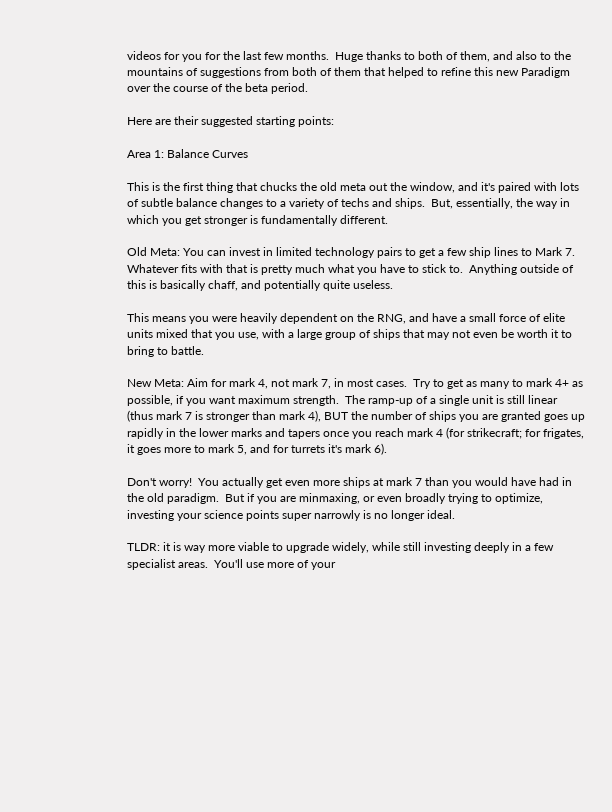videos for you for the last few months.  Huge thanks to both of them, and also to the mountains of suggestions from both of them that helped to refine this new Paradigm over the course of the beta period.

Here are their suggested starting points:

Area 1: Balance Curves

This is the first thing that chucks the old meta out the window, and it's paired with lots of subtle balance changes to a variety of techs and ships.  But, essentially, the way in which you get stronger is fundamentally different.

Old Meta: You can invest in limited technology pairs to get a few ship lines to Mark 7.  Whatever fits with that is pretty much what you have to stick to.  Anything outside of this is basically chaff, and potentially quite useless.

This means you were heavily dependent on the RNG, and have a small force of elite units mixed that you use, with a large group of ships that may not even be worth it to bring to battle.

New Meta: Aim for mark 4, not mark 7, in most cases.  Try to get as many to mark 4+ as possible, if you want maximum strength.  The ramp-up of a single unit is still linear (thus mark 7 is stronger than mark 4), BUT the number of ships you are granted goes up rapidly in the lower marks and tapers once you reach mark 4 (for strikecraft; for frigates, it goes more to mark 5, and for turrets it's mark 6).

Don't worry!  You actually get even more ships at mark 7 than you would have had in the old paradigm.  But if you are minmaxing, or even broadly trying to optimize, investing your science points super narrowly is no longer ideal.

TLDR: it is way more viable to upgrade widely, while still investing deeply in a few specialist areas.  You'll use more of your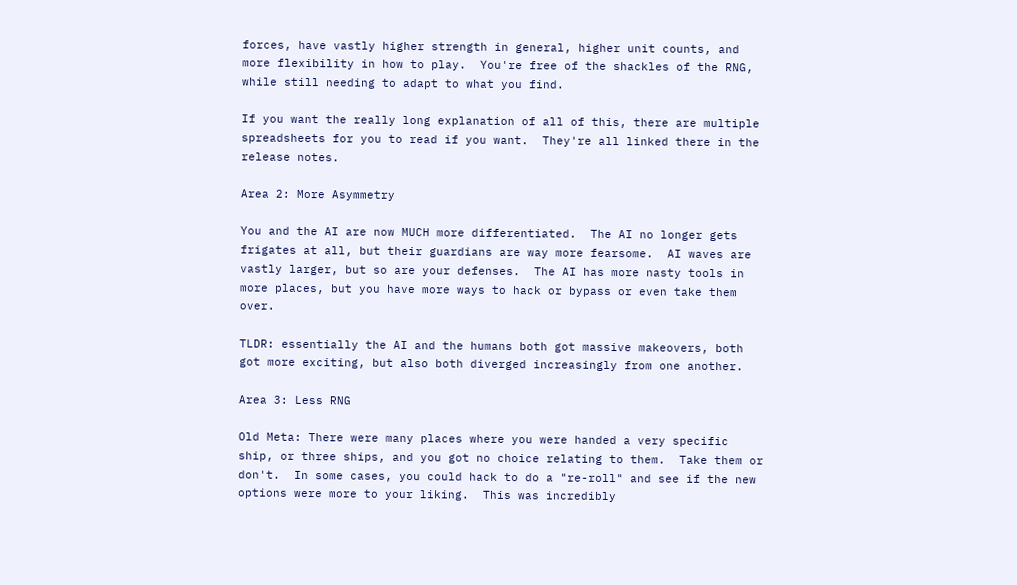forces, have vastly higher strength in general, higher unit counts, and more flexibility in how to play.  You're free of the shackles of the RNG, while still needing to adapt to what you find.

If you want the really long explanation of all of this, there are multiple spreadsheets for you to read if you want.  They're all linked there in the release notes.

Area 2: More Asymmetry

You and the AI are now MUCH more differentiated.  The AI no longer gets frigates at all, but their guardians are way more fearsome.  AI waves are vastly larger, but so are your defenses.  The AI has more nasty tools in more places, but you have more ways to hack or bypass or even take them over.

TLDR: essentially the AI and the humans both got massive makeovers, both got more exciting, but also both diverged increasingly from one another.

Area 3: Less RNG

Old Meta: There were many places where you were handed a very specific ship, or three ships, and you got no choice relating to them.  Take them or don't.  In some cases, you could hack to do a "re-roll" and see if the new options were more to your liking.  This was incredibly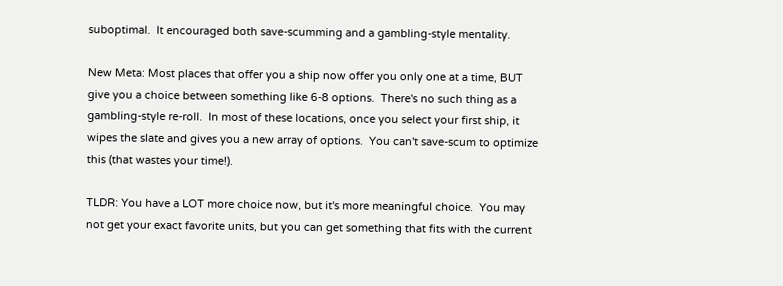suboptimal.  It encouraged both save-scumming and a gambling-style mentality.

New Meta: Most places that offer you a ship now offer you only one at a time, BUT give you a choice between something like 6-8 options.  There's no such thing as a gambling-style re-roll.  In most of these locations, once you select your first ship, it wipes the slate and gives you a new array of options.  You can't save-scum to optimize this (that wastes your time!).

TLDR: You have a LOT more choice now, but it's more meaningful choice.  You may not get your exact favorite units, but you can get something that fits with the current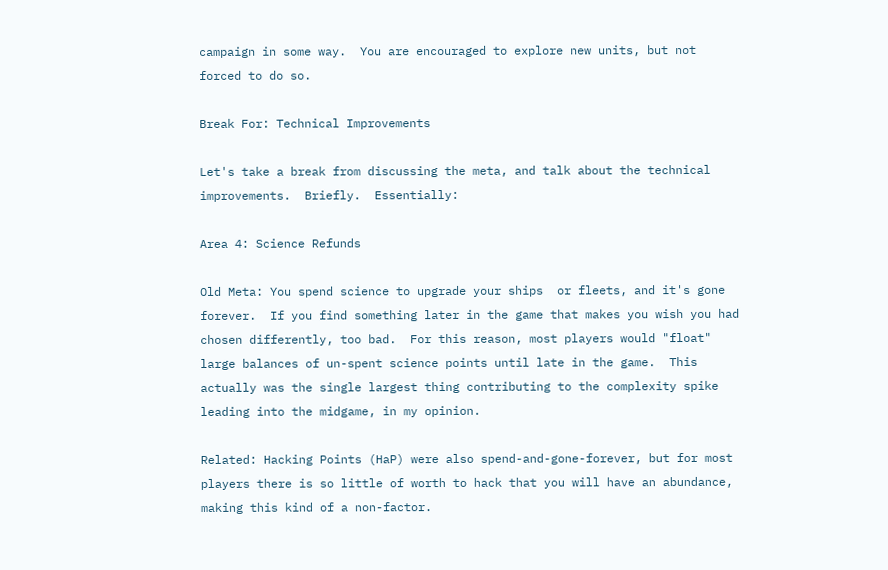campaign in some way.  You are encouraged to explore new units, but not forced to do so.

Break For: Technical Improvements

Let's take a break from discussing the meta, and talk about the technical improvements.  Briefly.  Essentially:

Area 4: Science Refunds

Old Meta: You spend science to upgrade your ships  or fleets, and it's gone forever.  If you find something later in the game that makes you wish you had chosen differently, too bad.  For this reason, most players would "float" large balances of un-spent science points until late in the game.  This actually was the single largest thing contributing to the complexity spike leading into the midgame, in my opinion.

Related: Hacking Points (HaP) were also spend-and-gone-forever, but for most players there is so little of worth to hack that you will have an abundance, making this kind of a non-factor.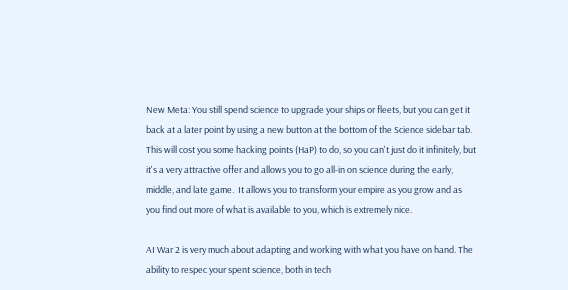New Meta: You still spend science to upgrade your ships or fleets, but you can get it back at a later point by using a new button at the bottom of the Science sidebar tab.  This will cost you some hacking points (HaP) to do, so you can't just do it infinitely, but it's a very attractive offer and allows you to go all-in on science during the early, middle, and late game.  It allows you to transform your empire as you grow and as you find out more of what is available to you, which is extremely nice.

AI War 2 is very much about adapting and working with what you have on hand. The ability to respec your spent science, both in tech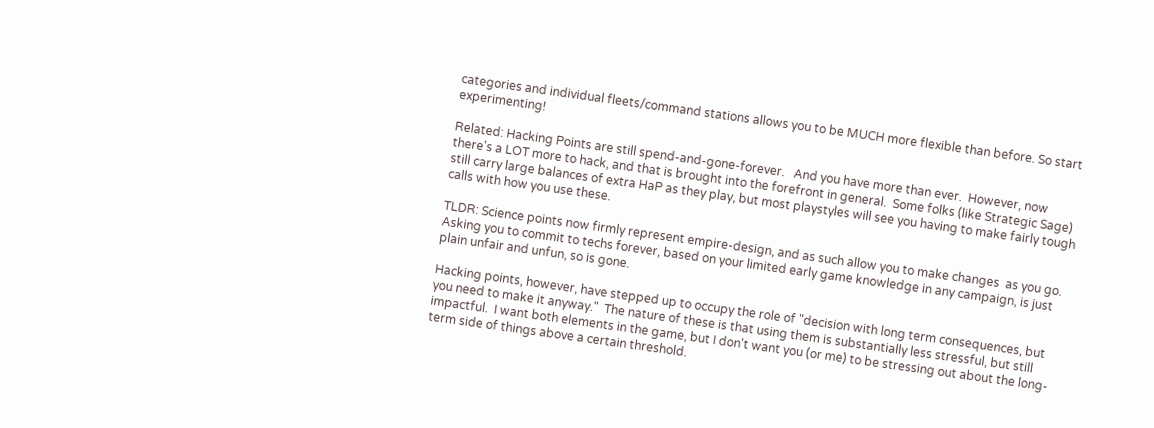categories and individual fleets/command stations allows you to be MUCH more flexible than before. So start experimenting!

Related: Hacking Points are still spend-and-gone-forever.   And you have more than ever.  However, now there's a LOT more to hack, and that is brought into the forefront in general.  Some folks (like Strategic Sage) still carry large balances of extra HaP as they play, but most playstyles will see you having to make fairly tough calls with how you use these.

TLDR: Science points now firmly represent empire-design, and as such allow you to make changes  as you go.  Asking you to commit to techs forever, based on your limited early game knowledge in any campaign, is just plain unfair and unfun, so is gone.

Hacking points, however, have stepped up to occupy the role of "decision with long term consequences, but you need to make it anyway."  The nature of these is that using them is substantially less stressful, but still impactful.  I want both elements in the game, but I don't want you (or me) to be stressing out about the long-term side of things above a certain threshold.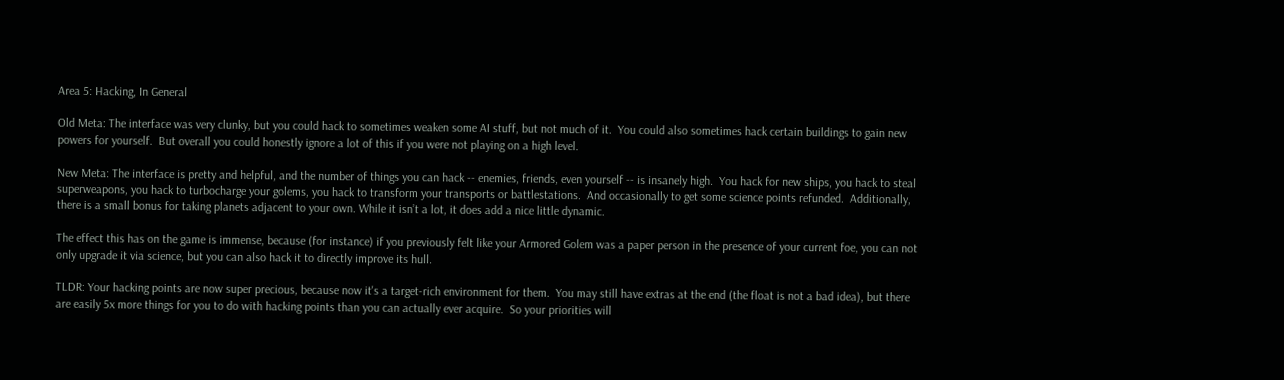Area 5: Hacking, In General

Old Meta: The interface was very clunky, but you could hack to sometimes weaken some AI stuff, but not much of it.  You could also sometimes hack certain buildings to gain new powers for yourself.  But overall you could honestly ignore a lot of this if you were not playing on a high level.

New Meta: The interface is pretty and helpful, and the number of things you can hack -- enemies, friends, even yourself -- is insanely high.  You hack for new ships, you hack to steal superweapons, you hack to turbocharge your golems, you hack to transform your transports or battlestations.  And occasionally to get some science points refunded.  Additionally, there is a small bonus for taking planets adjacent to your own. While it isn’t a lot, it does add a nice little dynamic.

The effect this has on the game is immense, because (for instance) if you previously felt like your Armored Golem was a paper person in the presence of your current foe, you can not only upgrade it via science, but you can also hack it to directly improve its hull.

TLDR: Your hacking points are now super precious, because now it's a target-rich environment for them.  You may still have extras at the end (the float is not a bad idea), but there are easily 5x more things for you to do with hacking points than you can actually ever acquire.  So your priorities will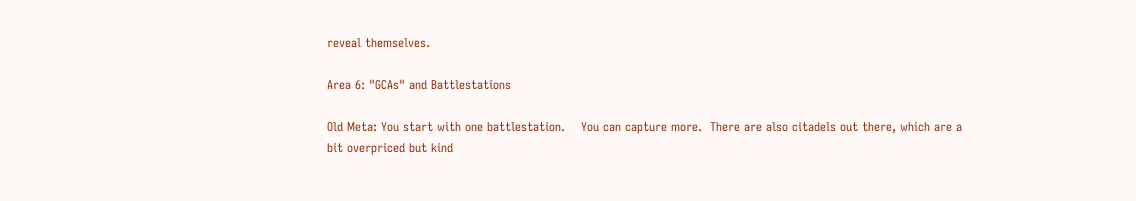reveal themselves.

Area 6: "GCAs" and Battlestations

Old Meta: You start with one battlestation.    You can capture more.  There are also citadels out there, which are a bit overpriced but kind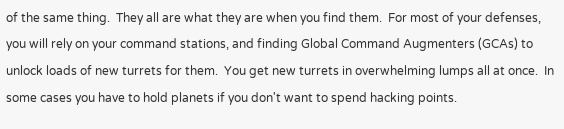of the same thing.  They all are what they are when you find them.  For most of your defenses, you will rely on your command stations, and finding Global Command Augmenters (GCAs) to unlock loads of new turrets for them.  You get new turrets in overwhelming lumps all at once.  In some cases you have to hold planets if you don't want to spend hacking points.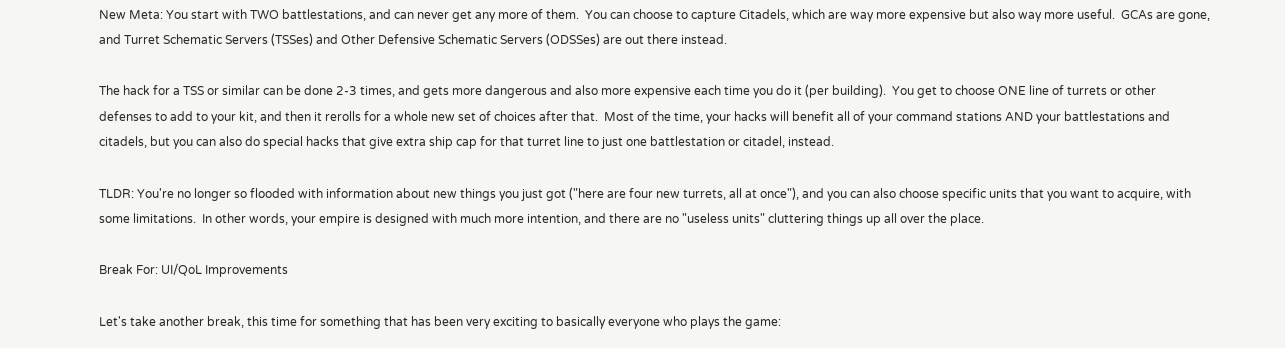New Meta: You start with TWO battlestations, and can never get any more of them.  You can choose to capture Citadels, which are way more expensive but also way more useful.  GCAs are gone, and Turret Schematic Servers (TSSes) and Other Defensive Schematic Servers (ODSSes) are out there instead.

The hack for a TSS or similar can be done 2-3 times, and gets more dangerous and also more expensive each time you do it (per building).  You get to choose ONE line of turrets or other defenses to add to your kit, and then it rerolls for a whole new set of choices after that.  Most of the time, your hacks will benefit all of your command stations AND your battlestations and citadels, but you can also do special hacks that give extra ship cap for that turret line to just one battlestation or citadel, instead.

TLDR: You're no longer so flooded with information about new things you just got ("here are four new turrets, all at once"), and you can also choose specific units that you want to acquire, with some limitations.  In other words, your empire is designed with much more intention, and there are no "useless units" cluttering things up all over the place.

Break For: UI/QoL Improvements

Let's take another break, this time for something that has been very exciting to basically everyone who plays the game: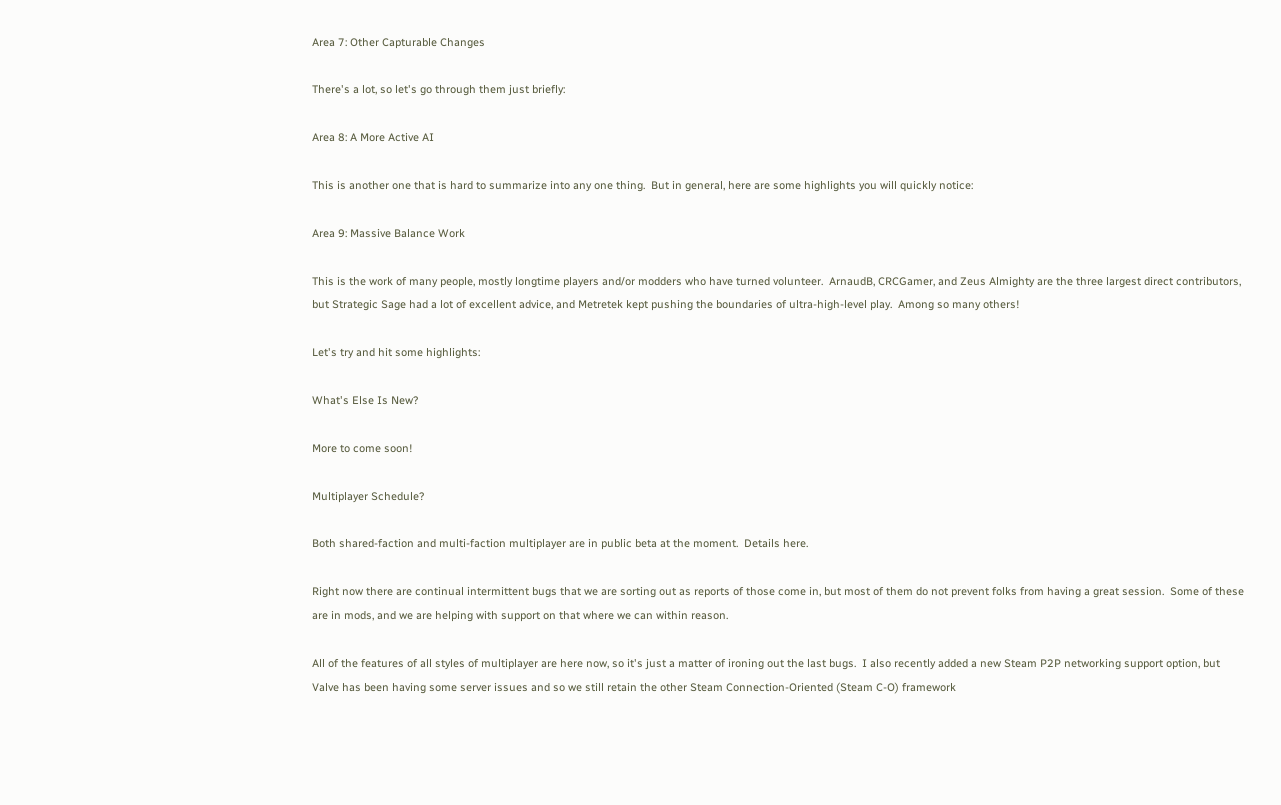Area 7: Other Capturable Changes

There's a lot, so let's go through them just briefly:

Area 8: A More Active AI

This is another one that is hard to summarize into any one thing.  But in general, here are some highlights you will quickly notice:

Area 9: Massive Balance Work

This is the work of many people, mostly longtime players and/or modders who have turned volunteer.  ArnaudB, CRCGamer, and Zeus Almighty are the three largest direct contributors, but Strategic Sage had a lot of excellent advice, and Metretek kept pushing the boundaries of ultra-high-level play.  Among so many others!

Let's try and hit some highlights:

What's Else Is New?

More to come soon!

Multiplayer Schedule?

Both shared-faction and multi-faction multiplayer are in public beta at the moment.  Details here.

Right now there are continual intermittent bugs that we are sorting out as reports of those come in, but most of them do not prevent folks from having a great session.  Some of these are in mods, and we are helping with support on that where we can within reason.

All of the features of all styles of multiplayer are here now, so it's just a matter of ironing out the last bugs.  I also recently added a new Steam P2P networking support option, but Valve has been having some server issues and so we still retain the other Steam Connection-Oriented (Steam C-O) framework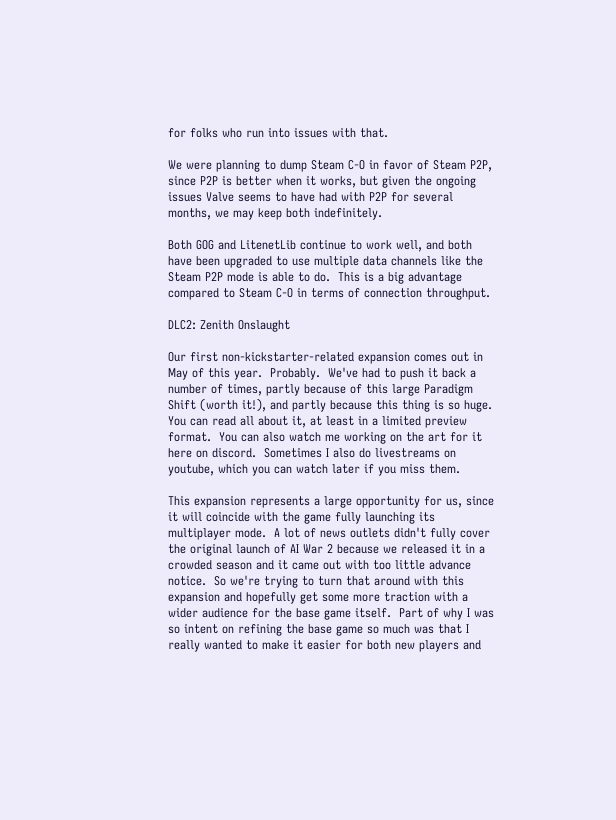for folks who run into issues with that.

We were planning to dump Steam C-O in favor of Steam P2P, since P2P is better when it works, but given the ongoing issues Valve seems to have had with P2P for several months, we may keep both indefinitely.

Both GOG and LitenetLib continue to work well, and both have been upgraded to use multiple data channels like the Steam P2P mode is able to do.  This is a big advantage compared to Steam C-O in terms of connection throughput.

DLC2: Zenith Onslaught

Our first non-kickstarter-related expansion comes out in May of this year.  Probably.  We've had to push it back a number of times, partly because of this large Paradigm Shift (worth it!), and partly because this thing is so huge.  You can read all about it, at least in a limited preview format.  You can also watch me working on the art for it here on discord.  Sometimes I also do livestreams on youtube, which you can watch later if you miss them.

This expansion represents a large opportunity for us, since it will coincide with the game fully launching its multiplayer mode.  A lot of news outlets didn't fully cover the original launch of AI War 2 because we released it in a crowded season and it came out with too little advance notice.  So we're trying to turn that around with this expansion and hopefully get some more traction with a wider audience for the base game itself.  Part of why I was so intent on refining the base game so much was that I really wanted to make it easier for both new players and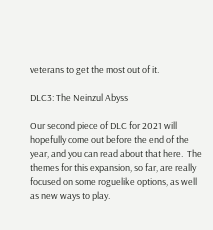veterans to get the most out of it.

DLC3: The Neinzul Abyss

Our second piece of DLC for 2021 will hopefully come out before the end of the year, and you can read about that here.  The themes for this expansion, so far, are really focused on some roguelike options, as well as new ways to play.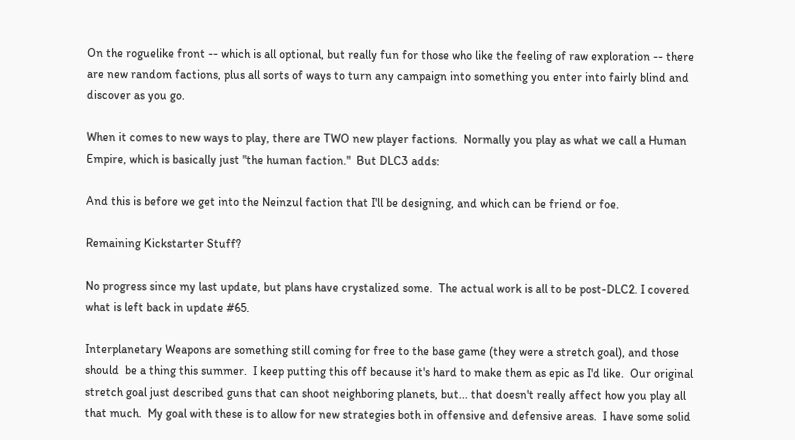On the roguelike front -- which is all optional, but really fun for those who like the feeling of raw exploration -- there are new random factions, plus all sorts of ways to turn any campaign into something you enter into fairly blind and discover as you go.

When it comes to new ways to play, there are TWO new player factions.  Normally you play as what we call a Human Empire, which is basically just "the human faction."  But DLC3 adds:

And this is before we get into the Neinzul faction that I'll be designing, and which can be friend or foe.

Remaining Kickstarter Stuff?

No progress since my last update, but plans have crystalized some.  The actual work is all to be post-DLC2. I covered what is left back in update #65.

Interplanetary Weapons are something still coming for free to the base game (they were a stretch goal), and those should  be a thing this summer.  I keep putting this off because it's hard to make them as epic as I'd like.  Our original stretch goal just described guns that can shoot neighboring planets, but... that doesn't really affect how you play all that much.  My goal with these is to allow for new strategies both in offensive and defensive areas.  I have some solid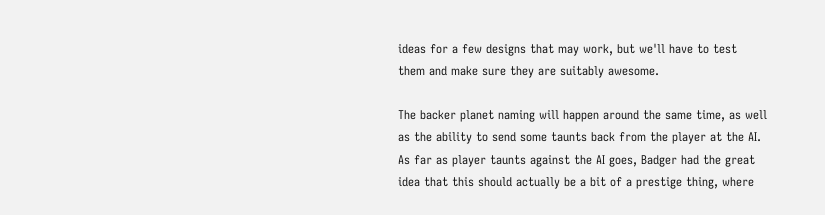ideas for a few designs that may work, but we'll have to test them and make sure they are suitably awesome.

The backer planet naming will happen around the same time, as well as the ability to send some taunts back from the player at the AI.  As far as player taunts against the AI goes, Badger had the great idea that this should actually be a bit of a prestige thing, where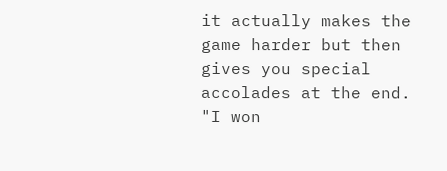it actually makes the game harder but then gives you special accolades at the end.  "I won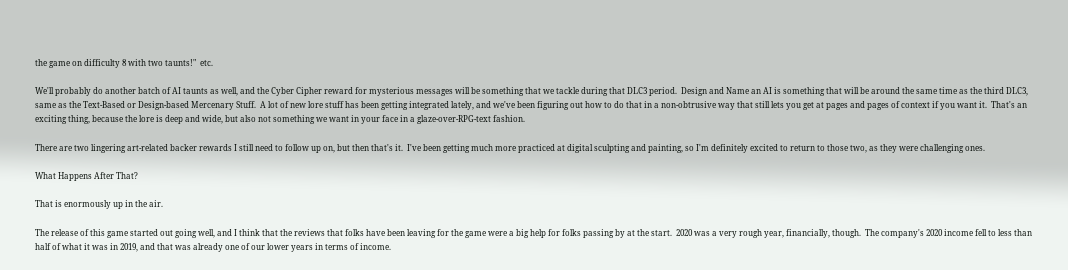the game on difficulty 8 with two taunts!"  etc.

We'll probably do another batch of AI taunts as well, and the Cyber Cipher reward for mysterious messages will be something that we tackle during that DLC3 period.  Design and Name an AI is something that will be around the same time as the third DLC3, same as the Text-Based or Design-based Mercenary Stuff.  A lot of new lore stuff has been getting integrated lately, and we've been figuring out how to do that in a non-obtrusive way that still lets you get at pages and pages of context if you want it.  That's an exciting thing, because the lore is deep and wide, but also not something we want in your face in a glaze-over-RPG-text fashion.

There are two lingering art-related backer rewards I still need to follow up on, but then that's it.  I've been getting much more practiced at digital sculpting and painting, so I'm definitely excited to return to those two, as they were challenging ones.

What Happens After That?

That is enormously up in the air.

The release of this game started out going well, and I think that the reviews that folks have been leaving for the game were a big help for folks passing by at the start.  2020 was a very rough year, financially, though.  The company's 2020 income fell to less than half of what it was in 2019, and that was already one of our lower years in terms of income.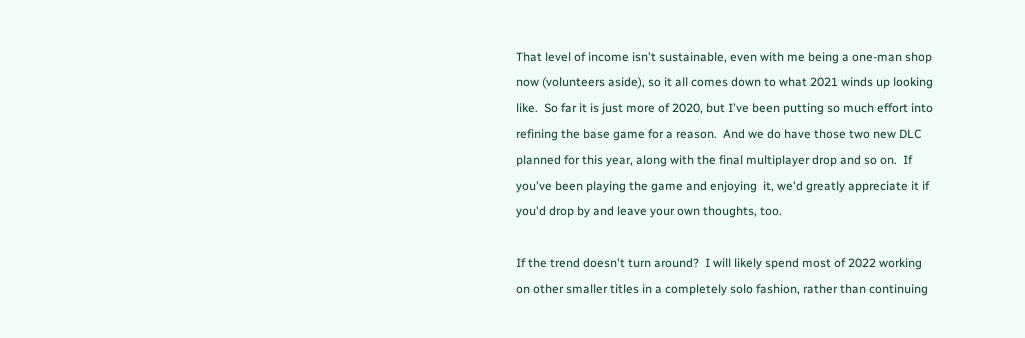That level of income isn't sustainable, even with me being a one-man shop now (volunteers aside), so it all comes down to what 2021 winds up looking like.  So far it is just more of 2020, but I've been putting so much effort into refining the base game for a reason.  And we do have those two new DLC planned for this year, along with the final multiplayer drop and so on.  If you've been playing the game and enjoying  it, we'd greatly appreciate it if you'd drop by and leave your own thoughts, too.

If the trend doesn't turn around?  I will likely spend most of 2022 working on other smaller titles in a completely solo fashion, rather than continuing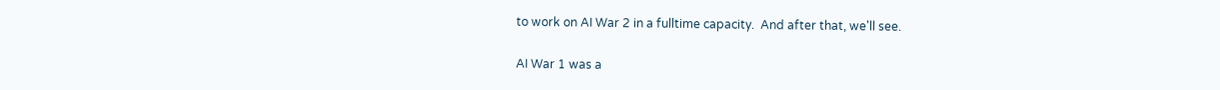to work on AI War 2 in a fulltime capacity.  And after that, we'll see.

AI War 1 was a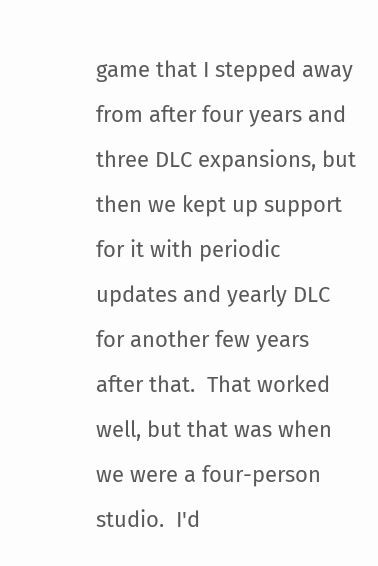game that I stepped away from after four years and three DLC expansions, but then we kept up support for it with periodic updates and yearly DLC for another few years after that.  That worked well, but that was when we were a four-person studio.  I'd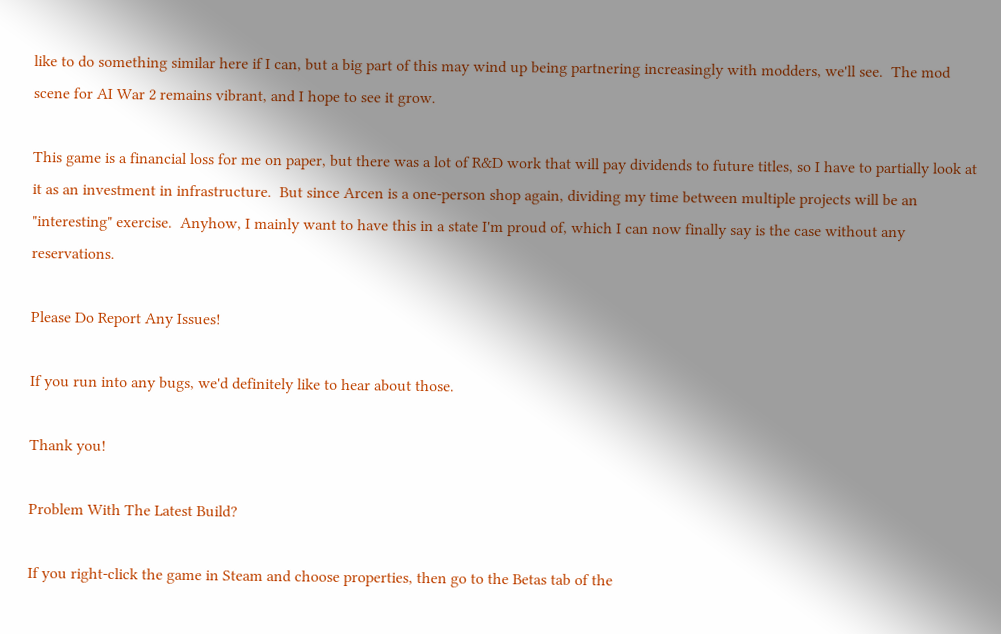like to do something similar here if I can, but a big part of this may wind up being partnering increasingly with modders, we'll see.  The mod scene for AI War 2 remains vibrant, and I hope to see it grow.

This game is a financial loss for me on paper, but there was a lot of R&D work that will pay dividends to future titles, so I have to partially look at it as an investment in infrastructure.  But since Arcen is a one-person shop again, dividing my time between multiple projects will be an "interesting" exercise.  Anyhow, I mainly want to have this in a state I'm proud of, which I can now finally say is the case without any reservations.

Please Do Report Any Issues!

If you run into any bugs, we'd definitely like to hear about those.

Thank you!

Problem With The Latest Build?

If you right-click the game in Steam and choose properties, then go to the Betas tab of the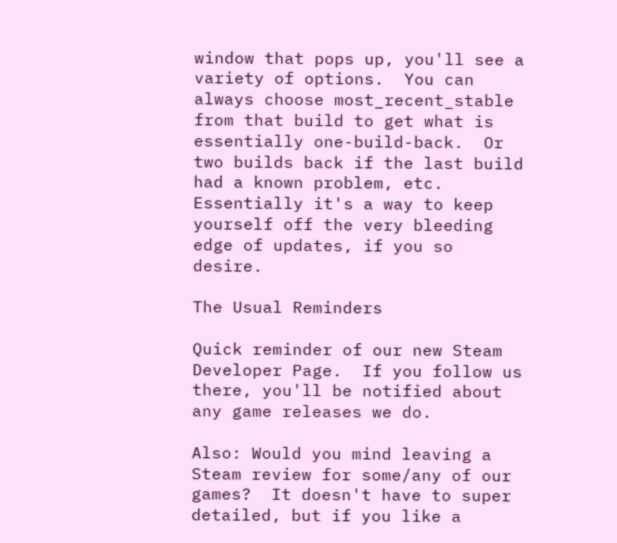window that pops up, you'll see a variety of options.  You can always choose most_recent_stable from that build to get what is essentially one-build-back.  Or two builds back if the last build had a known problem, etc.  Essentially it's a way to keep yourself off the very bleeding edge of updates, if you so desire.

The Usual Reminders

Quick reminder of our new Steam Developer Page.  If you follow us there, you'll be notified about any game releases we do.

Also: Would you mind leaving a Steam review for some/any of our games?  It doesn't have to super detailed, but if you like a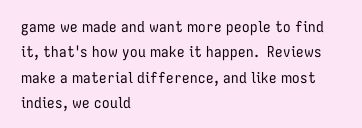game we made and want more people to find it, that's how you make it happen.  Reviews make a material difference, and like most indies, we could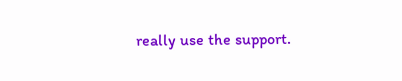really use the support.